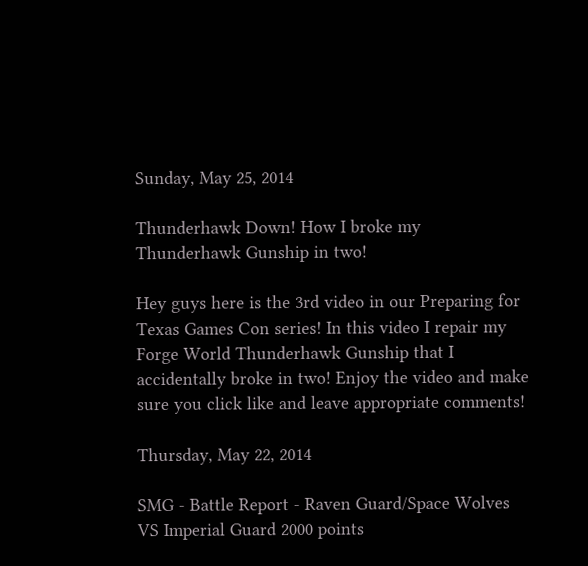Sunday, May 25, 2014

Thunderhawk Down! How I broke my Thunderhawk Gunship in two!

Hey guys here is the 3rd video in our Preparing for Texas Games Con series! In this video I repair my Forge World Thunderhawk Gunship that I accidentally broke in two! Enjoy the video and make sure you click like and leave appropriate comments!

Thursday, May 22, 2014

SMG - Battle Report - Raven Guard/Space Wolves VS Imperial Guard 2000 points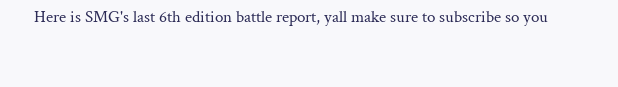Here is SMG's last 6th edition battle report, yall make sure to subscribe so you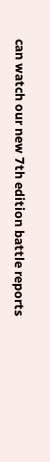can watch our new 7th edition battle reports